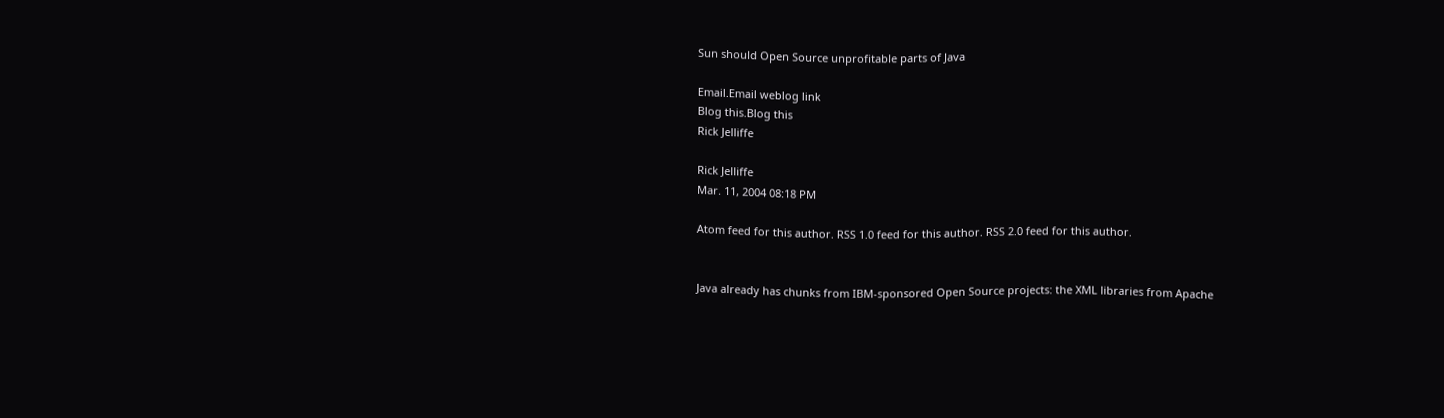Sun should Open Source unprofitable parts of Java

Email.Email weblog link
Blog this.Blog this
Rick Jelliffe

Rick Jelliffe
Mar. 11, 2004 08:18 PM

Atom feed for this author. RSS 1.0 feed for this author. RSS 2.0 feed for this author.


Java already has chunks from IBM-sponsored Open Source projects: the XML libraries from Apache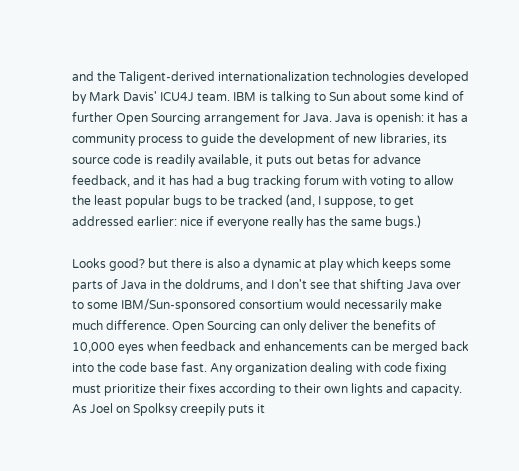and the Taligent-derived internationalization technologies developed by Mark Davis' ICU4J team. IBM is talking to Sun about some kind of further Open Sourcing arrangement for Java. Java is openish: it has a community process to guide the development of new libraries, its source code is readily available, it puts out betas for advance feedback, and it has had a bug tracking forum with voting to allow the least popular bugs to be tracked (and, I suppose, to get addressed earlier: nice if everyone really has the same bugs.)

Looks good? but there is also a dynamic at play which keeps some parts of Java in the doldrums, and I don't see that shifting Java over to some IBM/Sun-sponsored consortium would necessarily make much difference. Open Sourcing can only deliver the benefits of 10,000 eyes when feedback and enhancements can be merged back into the code base fast. Any organization dealing with code fixing must prioritize their fixes according to their own lights and capacity. As Joel on Spolksy creepily puts it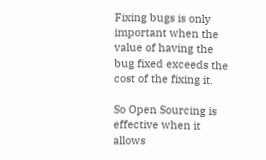Fixing bugs is only important when the value of having the bug fixed exceeds the cost of the fixing it.

So Open Sourcing is effective when it allows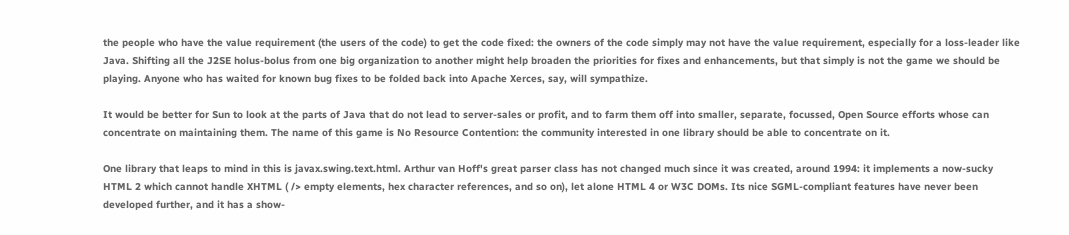the people who have the value requirement (the users of the code) to get the code fixed: the owners of the code simply may not have the value requirement, especially for a loss-leader like Java. Shifting all the J2SE holus-bolus from one big organization to another might help broaden the priorities for fixes and enhancements, but that simply is not the game we should be playing. Anyone who has waited for known bug fixes to be folded back into Apache Xerces, say, will sympathize.

It would be better for Sun to look at the parts of Java that do not lead to server-sales or profit, and to farm them off into smaller, separate, focussed, Open Source efforts whose can concentrate on maintaining them. The name of this game is No Resource Contention: the community interested in one library should be able to concentrate on it.

One library that leaps to mind in this is javax.swing.text.html. Arthur van Hoff's great parser class has not changed much since it was created, around 1994: it implements a now-sucky HTML 2 which cannot handle XHTML ( /> empty elements, hex character references, and so on), let alone HTML 4 or W3C DOMs. Its nice SGML-compliant features have never been developed further, and it has a show-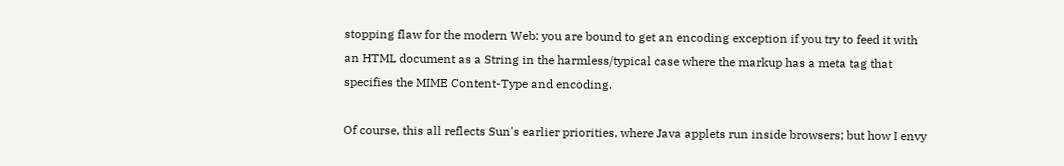stopping flaw for the modern Web: you are bound to get an encoding exception if you try to feed it with an HTML document as a String in the harmless/typical case where the markup has a meta tag that specifies the MIME Content-Type and encoding.

Of course, this all reflects Sun's earlier priorities, where Java applets run inside browsers; but how I envy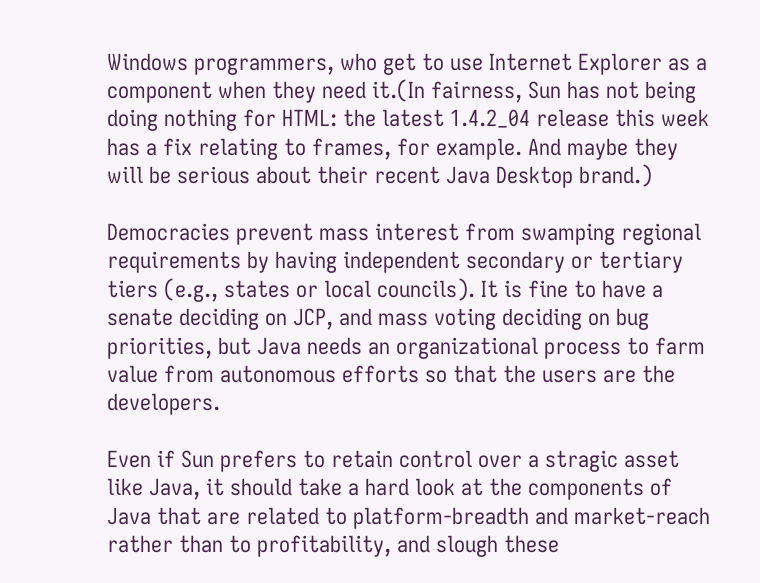Windows programmers, who get to use Internet Explorer as a component when they need it.(In fairness, Sun has not being doing nothing for HTML: the latest 1.4.2_04 release this week has a fix relating to frames, for example. And maybe they will be serious about their recent Java Desktop brand.)

Democracies prevent mass interest from swamping regional requirements by having independent secondary or tertiary tiers (e.g., states or local councils). It is fine to have a senate deciding on JCP, and mass voting deciding on bug priorities, but Java needs an organizational process to farm value from autonomous efforts so that the users are the developers.

Even if Sun prefers to retain control over a stragic asset like Java, it should take a hard look at the components of Java that are related to platform-breadth and market-reach rather than to profitability, and slough these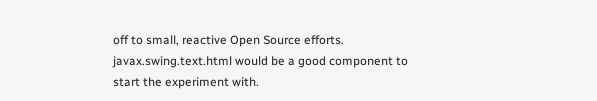off to small, reactive Open Source efforts. javax.swing.text.html would be a good component to start the experiment with.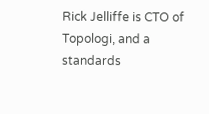Rick Jelliffe is CTO of Topologi, and a standards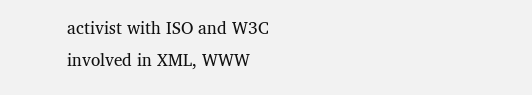activist with ISO and W3C involved in XML, WWW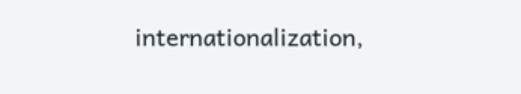internationalization,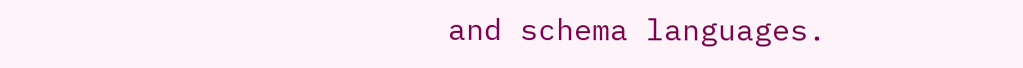and schema languages.